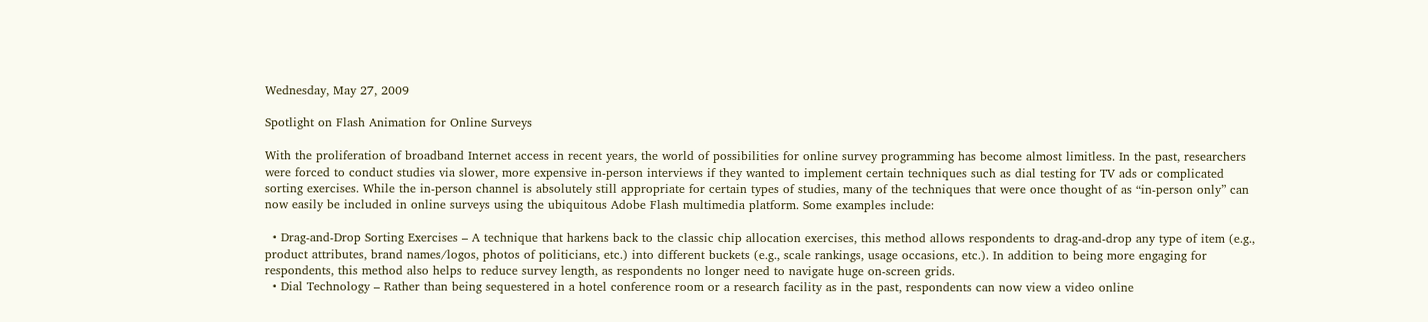Wednesday, May 27, 2009

Spotlight on Flash Animation for Online Surveys

With the proliferation of broadband Internet access in recent years, the world of possibilities for online survey programming has become almost limitless. In the past, researchers were forced to conduct studies via slower, more expensive in-person interviews if they wanted to implement certain techniques such as dial testing for TV ads or complicated sorting exercises. While the in-person channel is absolutely still appropriate for certain types of studies, many of the techniques that were once thought of as “in-person only” can now easily be included in online surveys using the ubiquitous Adobe Flash multimedia platform. Some examples include:

  • Drag-and-Drop Sorting Exercises – A technique that harkens back to the classic chip allocation exercises, this method allows respondents to drag-and-drop any type of item (e.g., product attributes, brand names/logos, photos of politicians, etc.) into different buckets (e.g., scale rankings, usage occasions, etc.). In addition to being more engaging for respondents, this method also helps to reduce survey length, as respondents no longer need to navigate huge on-screen grids.
  • Dial Technology – Rather than being sequestered in a hotel conference room or a research facility as in the past, respondents can now view a video online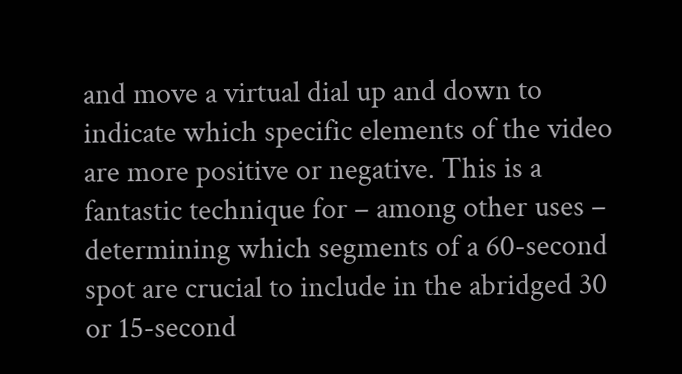and move a virtual dial up and down to indicate which specific elements of the video are more positive or negative. This is a fantastic technique for – among other uses – determining which segments of a 60-second spot are crucial to include in the abridged 30 or 15-second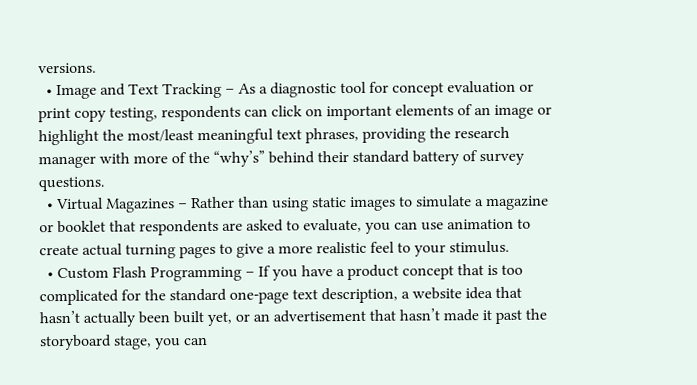versions.
  • Image and Text Tracking – As a diagnostic tool for concept evaluation or print copy testing, respondents can click on important elements of an image or highlight the most/least meaningful text phrases, providing the research manager with more of the “why’s” behind their standard battery of survey questions.
  • Virtual Magazines – Rather than using static images to simulate a magazine or booklet that respondents are asked to evaluate, you can use animation to create actual turning pages to give a more realistic feel to your stimulus.
  • Custom Flash Programming – If you have a product concept that is too complicated for the standard one-page text description, a website idea that hasn’t actually been built yet, or an advertisement that hasn’t made it past the storyboard stage, you can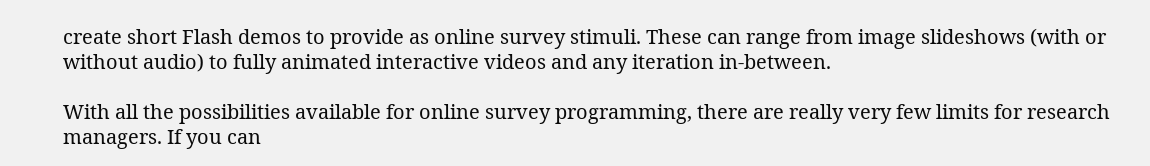create short Flash demos to provide as online survey stimuli. These can range from image slideshows (with or without audio) to fully animated interactive videos and any iteration in-between.

With all the possibilities available for online survey programming, there are really very few limits for research managers. If you can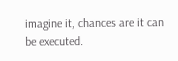imagine it, chances are it can be executed.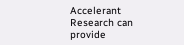Accelerant Research can provide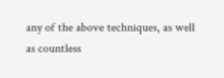any of the above techniques, as well as countless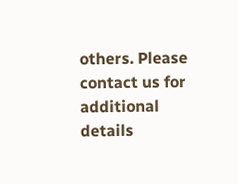others. Please contact us for additional details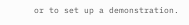or to set up a demonstration.